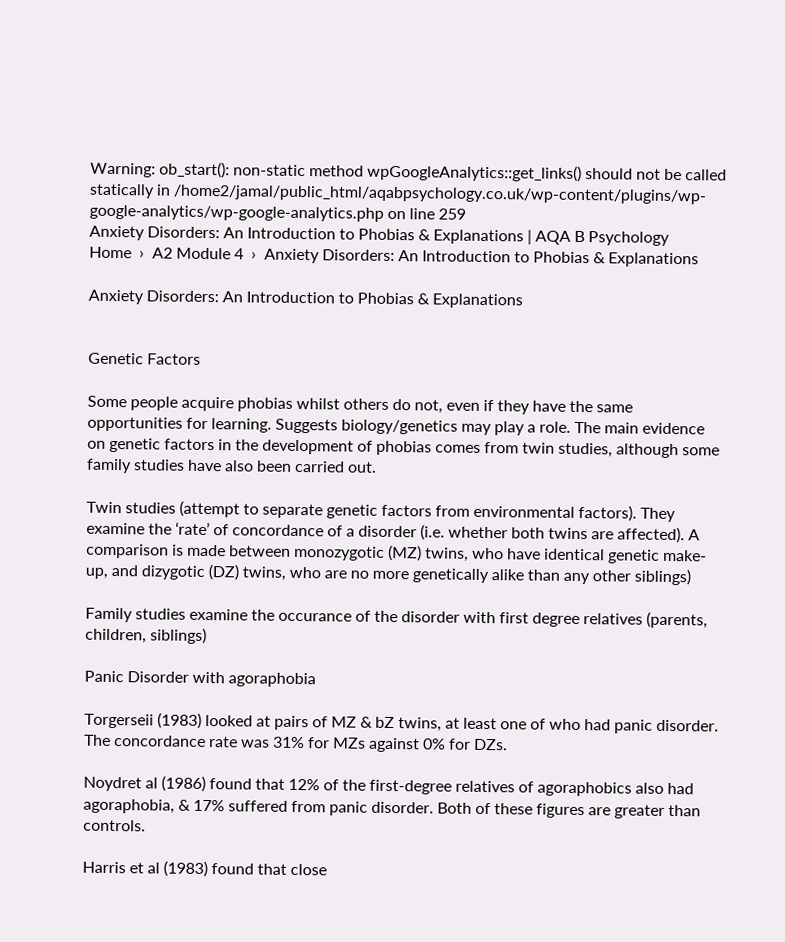Warning: ob_start(): non-static method wpGoogleAnalytics::get_links() should not be called statically in /home2/jamal/public_html/aqabpsychology.co.uk/wp-content/plugins/wp-google-analytics/wp-google-analytics.php on line 259
Anxiety Disorders: An Introduction to Phobias & Explanations | AQA B Psychology
Home  ›  A2 Module 4  ›  Anxiety Disorders: An Introduction to Phobias & Explanations

Anxiety Disorders: An Introduction to Phobias & Explanations


Genetic Factors

Some people acquire phobias whilst others do not, even if they have the same opportunities for learning. Suggests biology/genetics may play a role. The main evidence on genetic factors in the development of phobias comes from twin studies, although some family studies have also been carried out.

Twin studies (attempt to separate genetic factors from environmental factors). They examine the ‘rate’ of concordance of a disorder (i.e. whether both twins are affected). A comparison is made between monozygotic (MZ) twins, who have identical genetic make-up, and dizygotic (DZ) twins, who are no more genetically alike than any other siblings)

Family studies examine the occurance of the disorder with first degree relatives (parents, children, siblings)

Panic Disorder with agoraphobia

Torgerseii (1983) looked at pairs of MZ & bZ twins, at least one of who had panic disorder. The concordance rate was 31% for MZs against 0% for DZs.

Noydret al (1986) found that 12% of the first-degree relatives of agoraphobics also had agoraphobia, & 17% suffered from panic disorder. Both of these figures are greater than controls.

Harris et al (1983) found that close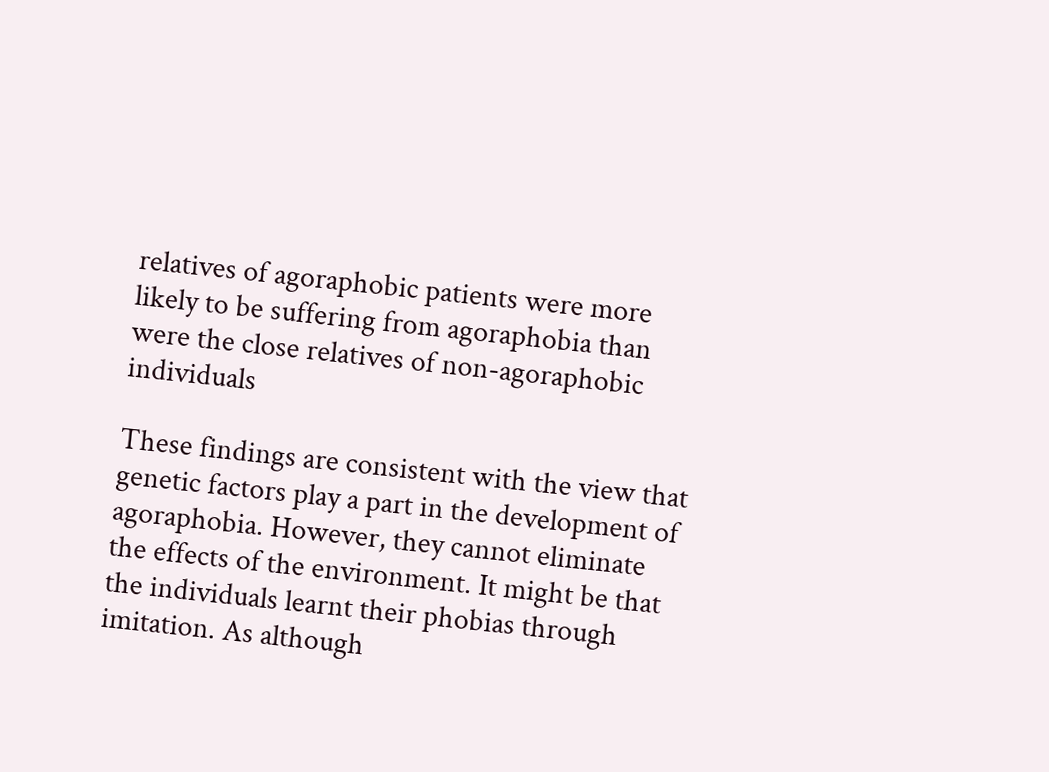relatives of agoraphobic patients were more likely to be suffering from agoraphobia than were the close relatives of non-agoraphobic individuals

These findings are consistent with the view that genetic factors play a part in the development of agoraphobia. However, they cannot eliminate the effects of the environment. It might be that the individuals learnt their phobias through imitation. As although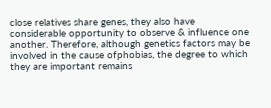close relatives share genes, they also have considerable opportunity to observe & influence one another. Therefore, although genetics factors may be involved in the cause ofphobias, the degree to which they are important remains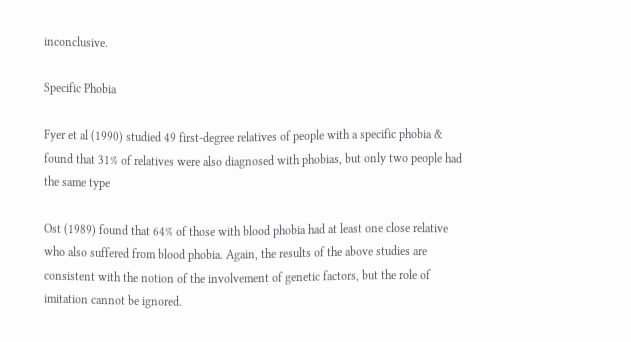inconclusive.

Specific Phobia

Fyer et al (1990) studied 49 first-degree relatives of people with a specific phobia & found that 31% of relatives were also diagnosed with phobias, but only two people had the same type

Ost (1989) found that 64% of those with blood phobia had at least one close relative who also suffered from blood phobia. Again, the results of the above studies are consistent with the notion of the involvement of genetic factors, but the role of imitation cannot be ignored.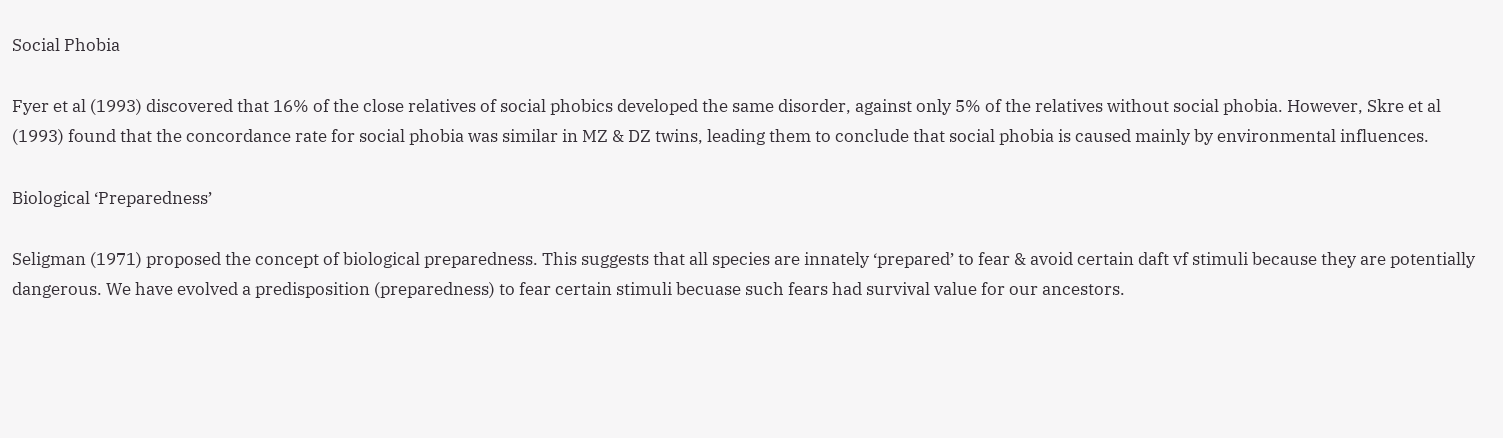Social Phobia

Fyer et al (1993) discovered that 16% of the close relatives of social phobics developed the same disorder, against only 5% of the relatives without social phobia. However, Skre et al (1993) found that the concordance rate for social phobia was similar in MZ & DZ twins, leading them to conclude that social phobia is caused mainly by environmental influences.

Biological ‘Preparedness’

Seligman (1971) proposed the concept of biological preparedness. This suggests that all species are innately ‘prepared’ to fear & avoid certain daft vf stimuli because they are potentially dangerous. We have evolved a predisposition (preparedness) to fear certain stimuli becuase such fears had survival value for our ancestors.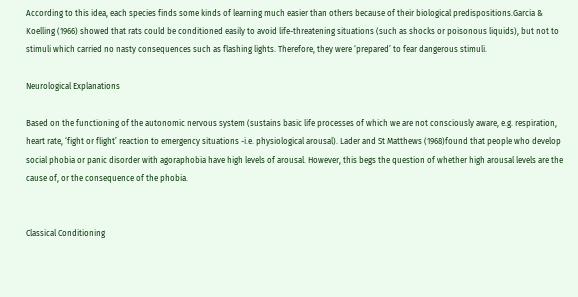According to this idea, each species finds some kinds of learning much easier than others because of their biological predispositions.Garcia & Koelling (1966) showed that rats could be conditioned easily to avoid life-threatening situations (such as shocks or poisonous liquids), but not to stimuli which carried no nasty consequences such as flashing lights. Therefore, they were ‘prepared’ to fear dangerous stimuli.

Neurological Explanations

Based on the functioning of the autonomic nervous system (sustains basic life processes of which we are not consciously aware, e.g. respiration, heart rate, ‘fight or flight’ reaction to emergency situations -i.e. physiological arousal). Lader and St Matthews (1968)found that people who develop social phobia or panic disorder with agoraphobia have high levels of arousal. However, this begs the question of whether high arousal levels are the cause of, or the consequence of the phobia.


Classical Conditioning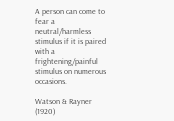A person can come to fear a neutral/harmless stimulus if it is paired with a frightening/painful stimulus on numerous occasions.

Watson & Rayner (1920)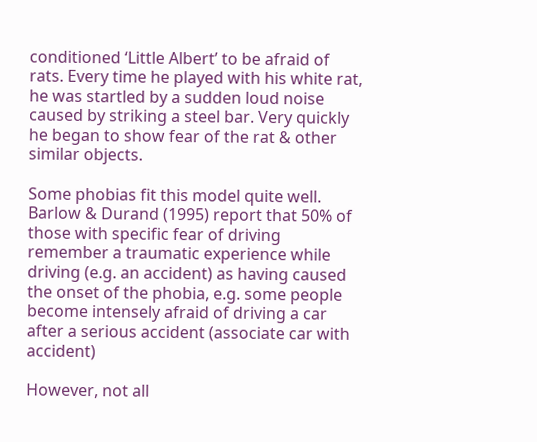conditioned ‘Little Albert’ to be afraid of rats. Every time he played with his white rat, he was startled by a sudden loud noise caused by striking a steel bar. Very quickly he began to show fear of the rat & other similar objects.

Some phobias fit this model quite well. Barlow & Durand (1995) report that 50% of those with specific fear of driving remember a traumatic experience while driving (e.g. an accident) as having caused the onset of the phobia, e.g. some people become intensely afraid of driving a car after a serious accident (associate car with accident)

However, not all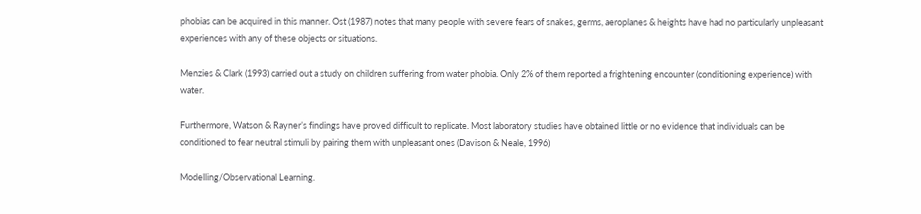phobias can be acquired in this manner. Ost (1987) notes that many people with severe fears of snakes, germs, aeroplanes & heights have had no particularly unpleasant experiences with any of these objects or situations.

Menzies & Clark (1993) carried out a study on children suffering from water phobia. Only 2% of them reported a frightening encounter (conditioning experience) with water.

Furthermore, Watson & Rayner’s findings have proved difficult to replicate. Most laboratory studies have obtained little or no evidence that individuals can be conditioned to fear neutral stimuli by pairing them with unpleasant ones (Davison & Neale, 1996)

Modelling/Observational Learning.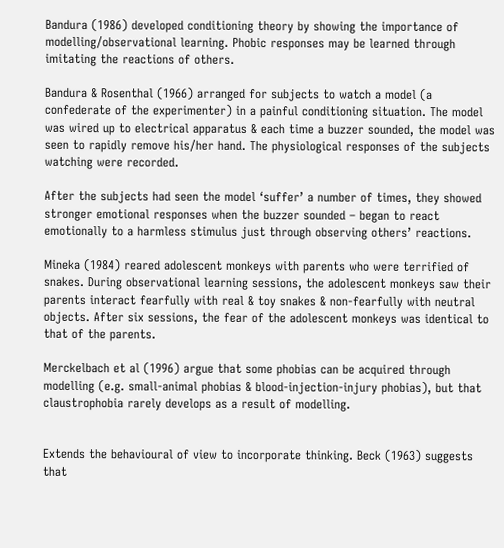Bandura (1986) developed conditioning theory by showing the importance of modelling/observational learning. Phobic responses may be learned through imitating the reactions of others.

Bandura & Rosenthal (1966) arranged for subjects to watch a model (a confederate of the experimenter) in a painful conditioning situation. The model was wired up to electrical apparatus & each time a buzzer sounded, the model was seen to rapidly remove his/her hand. The physiological responses of the subjects watching were recorded.

After the subjects had seen the model ‘suffer’ a number of times, they showed stronger emotional responses when the buzzer sounded – began to react emotionally to a harmless stimulus just through observing others’ reactions.

Mineka (1984) reared adolescent monkeys with parents who were terrified of snakes. During observational learning sessions, the adolescent monkeys saw their parents interact fearfully with real & toy snakes & non-fearfully with neutral objects. After six sessions, the fear of the adolescent monkeys was identical to that of the parents.

Merckelbach et al (1996) argue that some phobias can be acquired through modelling (e.g. small-animal phobias & blood-injection-injury phobias), but that claustrophobia rarely develops as a result of modelling.


Extends the behavioural of view to incorporate thinking. Beck (1963) suggests that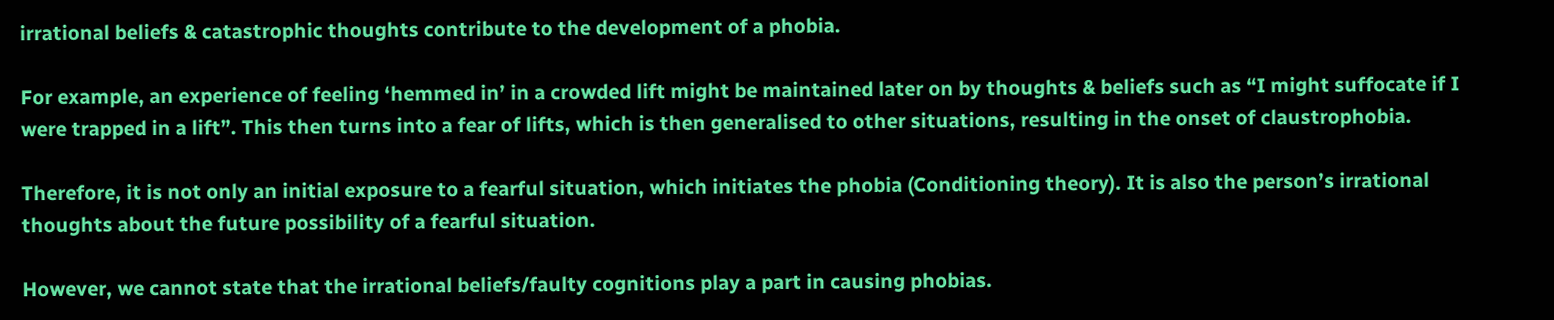irrational beliefs & catastrophic thoughts contribute to the development of a phobia.

For example, an experience of feeling ‘hemmed in’ in a crowded lift might be maintained later on by thoughts & beliefs such as “I might suffocate if I were trapped in a lift”. This then turns into a fear of lifts, which is then generalised to other situations, resulting in the onset of claustrophobia.

Therefore, it is not only an initial exposure to a fearful situation, which initiates the phobia (Conditioning theory). It is also the person’s irrational thoughts about the future possibility of a fearful situation.

However, we cannot state that the irrational beliefs/faulty cognitions play a part in causing phobias.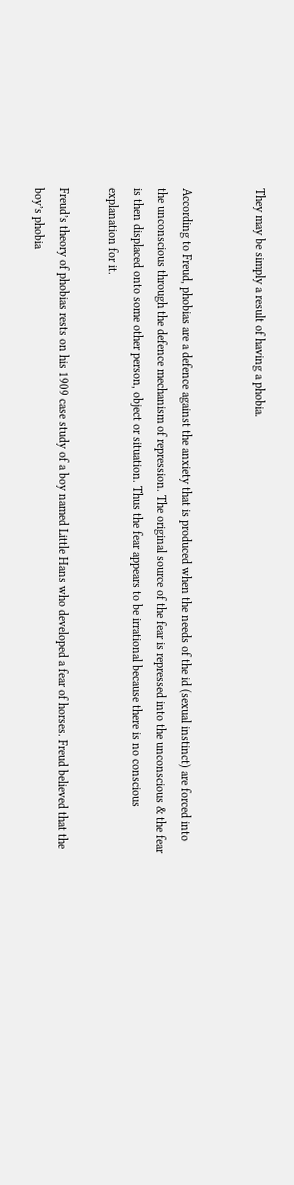They may be simply a result of having a phobia.


According to Freud, phobias are a defence against the anxiety that is produced when the needs of the id (sexual instinct) are forced into the unconscious through the defence mechanism of repression. The original source of the fear is repressed into the unconscious & the fear is then displaced onto some other person, object or situation. Thus the fear appears to be irrational because there is no conscious explanation for it.

Freud’s theory of phobias rests on his 1909 case study of a boy named Little Hans who developed a fear of horses. Freud believed that the boy’s phobia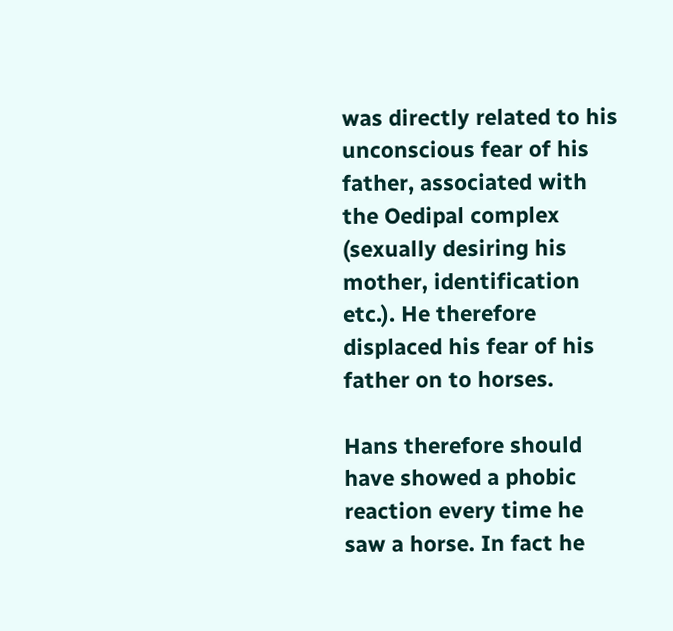was directly related to his unconscious fear of his father, associated with the Oedipal complex (sexually desiring his mother, identification etc.). He therefore displaced his fear of his father on to horses.

Hans therefore should have showed a phobic reaction every time he saw a horse. In fact he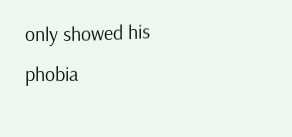only showed his phobia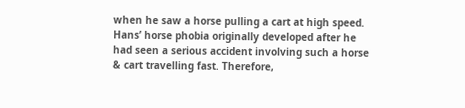when he saw a horse pulling a cart at high speed. Hans’ horse phobia originally developed after he had seen a serious accident involving such a horse & cart travelling fast. Therefore,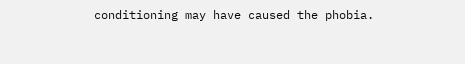conditioning may have caused the phobia.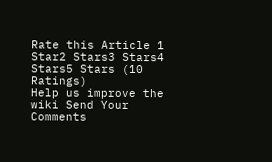Rate this Article 1 Star2 Stars3 Stars4 Stars5 Stars (10 Ratings)
Help us improve the wiki Send Your Comments